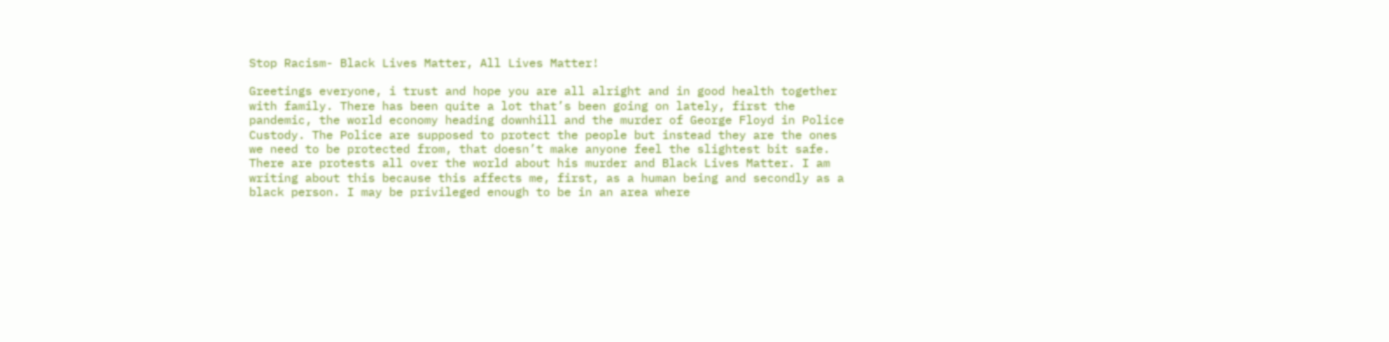Stop Racism- Black Lives Matter, All Lives Matter!

Greetings everyone, i trust and hope you are all alright and in good health together with family. There has been quite a lot that’s been going on lately, first the pandemic, the world economy heading downhill and the murder of George Floyd in Police Custody. The Police are supposed to protect the people but instead they are the ones we need to be protected from, that doesn’t make anyone feel the slightest bit safe. There are protests all over the world about his murder and Black Lives Matter. I am writing about this because this affects me, first, as a human being and secondly as a black person. I may be privileged enough to be in an area where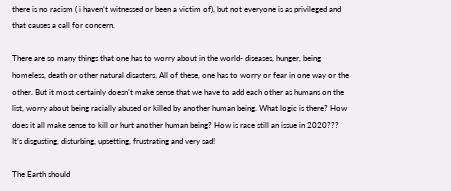there is no racism ( i haven’t witnessed or been a victim of), but not everyone is as privileged and that causes a call for concern.

There are so many things that one has to worry about in the world- diseases, hunger, being homeless, death or other natural disasters. All of these, one has to worry or fear in one way or the other. But it most certainly doesn’t make sense that we have to add each other as humans on the list, worry about being racially abused or killed by another human being. What logic is there? How does it all make sense to kill or hurt another human being? How is race still an issue in 2020??? It’s disgusting, disturbing, upsetting, frustrating and very sad!

The Earth should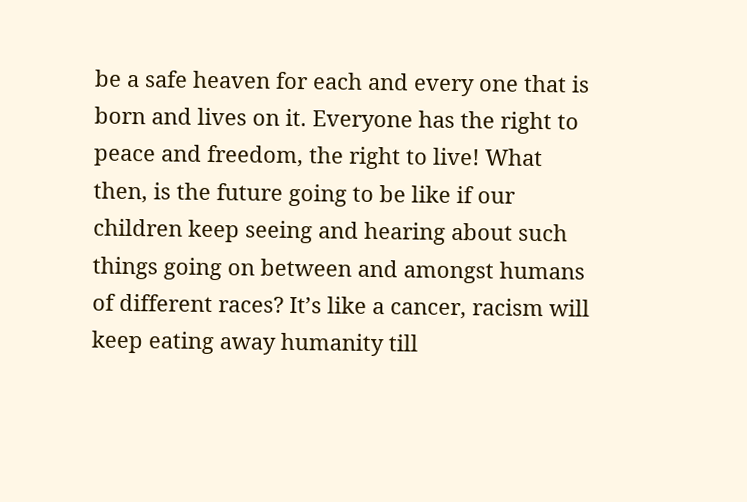be a safe heaven for each and every one that is born and lives on it. Everyone has the right to peace and freedom, the right to live! What then, is the future going to be like if our children keep seeing and hearing about such things going on between and amongst humans of different races? It’s like a cancer, racism will keep eating away humanity till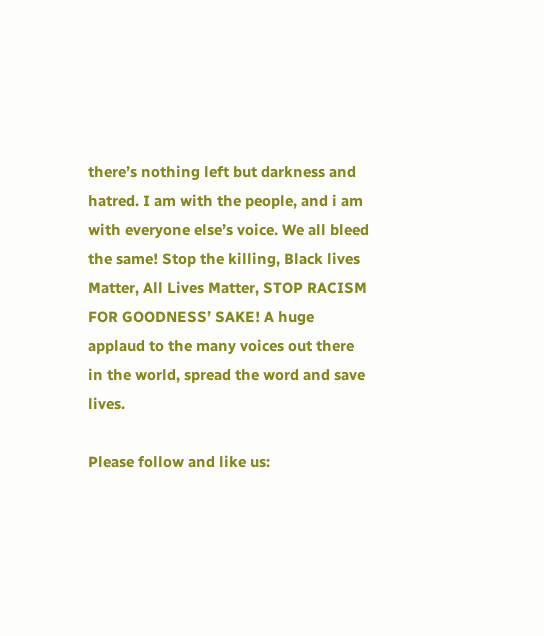there’s nothing left but darkness and hatred. I am with the people, and i am with everyone else’s voice. We all bleed the same! Stop the killing, Black lives Matter, All Lives Matter, STOP RACISM FOR GOODNESS’ SAKE! A huge applaud to the many voices out there in the world, spread the word and save lives.

Please follow and like us: